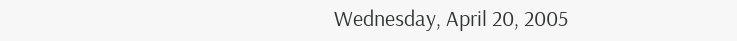Wednesday, April 20, 2005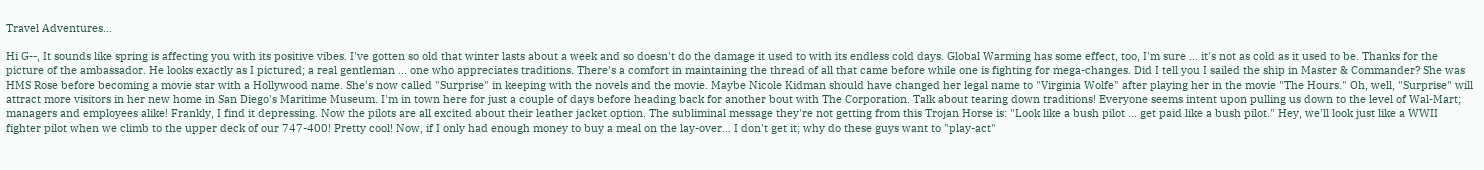Travel Adventures...

Hi G--, It sounds like spring is affecting you with its positive vibes. I've gotten so old that winter lasts about a week and so doesn't do the damage it used to with its endless cold days. Global Warming has some effect, too, I'm sure ... it's not as cold as it used to be. Thanks for the picture of the ambassador. He looks exactly as I pictured; a real gentleman ... one who appreciates traditions. There's a comfort in maintaining the thread of all that came before while one is fighting for mega-changes. Did I tell you I sailed the ship in Master & Commander? She was HMS Rose before becoming a movie star with a Hollywood name. She's now called "Surprise" in keeping with the novels and the movie. Maybe Nicole Kidman should have changed her legal name to "Virginia Wolfe" after playing her in the movie "The Hours." Oh, well, "Surprise" will attract more visitors in her new home in San Diego's Maritime Museum. I'm in town here for just a couple of days before heading back for another bout with The Corporation. Talk about tearing down traditions! Everyone seems intent upon pulling us down to the level of Wal-Mart; managers and employees alike! Frankly, I find it depressing. Now the pilots are all excited about their leather jacket option. The subliminal message they're not getting from this Trojan Horse is: "Look like a bush pilot ... get paid like a bush pilot." Hey, we'll look just like a WWII fighter pilot when we climb to the upper deck of our 747-400! Pretty cool! Now, if I only had enough money to buy a meal on the lay-over... I don't get it; why do these guys want to "play-act"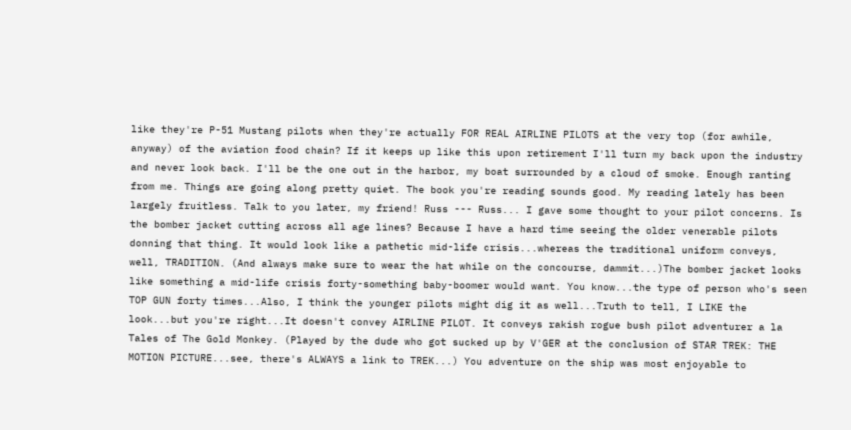like they're P-51 Mustang pilots when they're actually FOR REAL AIRLINE PILOTS at the very top (for awhile, anyway) of the aviation food chain? If it keeps up like this upon retirement I'll turn my back upon the industry and never look back. I'll be the one out in the harbor, my boat surrounded by a cloud of smoke. Enough ranting from me. Things are going along pretty quiet. The book you're reading sounds good. My reading lately has been largely fruitless. Talk to you later, my friend! Russ --- Russ... I gave some thought to your pilot concerns. Is the bomber jacket cutting across all age lines? Because I have a hard time seeing the older venerable pilots donning that thing. It would look like a pathetic mid-life crisis...whereas the traditional uniform conveys, well, TRADITION. (And always make sure to wear the hat while on the concourse, dammit...)The bomber jacket looks like something a mid-life crisis forty-something baby-boomer would want. You know...the type of person who's seen TOP GUN forty times...Also, I think the younger pilots might dig it as well...Truth to tell, I LIKE the look...but you're right...It doesn't convey AIRLINE PILOT. It conveys rakish rogue bush pilot adventurer a la Tales of The Gold Monkey. (Played by the dude who got sucked up by V'GER at the conclusion of STAR TREK: THE MOTION PICTURE...see, there's ALWAYS a link to TREK...) You adventure on the ship was most enjoyable to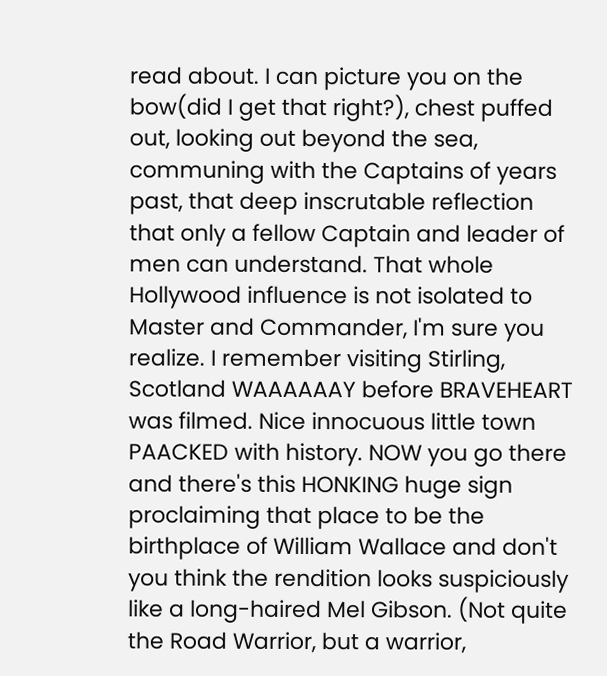read about. I can picture you on the bow(did I get that right?), chest puffed out, looking out beyond the sea, communing with the Captains of years past, that deep inscrutable reflection that only a fellow Captain and leader of men can understand. That whole Hollywood influence is not isolated to Master and Commander, I'm sure you realize. I remember visiting Stirling, Scotland WAAAAAAY before BRAVEHEART was filmed. Nice innocuous little town PAACKED with history. NOW you go there and there's this HONKING huge sign proclaiming that place to be the birthplace of William Wallace and don't you think the rendition looks suspiciously like a long-haired Mel Gibson. (Not quite the Road Warrior, but a warrior,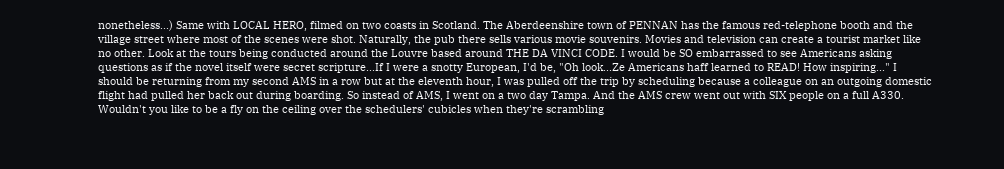nonetheless...) Same with LOCAL HERO, filmed on two coasts in Scotland. The Aberdeenshire town of PENNAN has the famous red-telephone booth and the village street where most of the scenes were shot. Naturally, the pub there sells various movie souvenirs. Movies and television can create a tourist market like no other. Look at the tours being conducted around the Louvre based around THE DA VINCI CODE. I would be SO embarrassed to see Americans asking questions as if the novel itself were secret scripture...If I were a snotty European, I'd be, "Oh look...Ze Americans haff learned to READ! How inspiring..." I should be returning from my second AMS in a row but at the eleventh hour, I was pulled off the trip by scheduling because a colleague on an outgoing domestic flight had pulled her back out during boarding. So instead of AMS, I went on a two day Tampa. And the AMS crew went out with SIX people on a full A330. Wouldn't you like to be a fly on the ceiling over the schedulers' cubicles when they're scrambling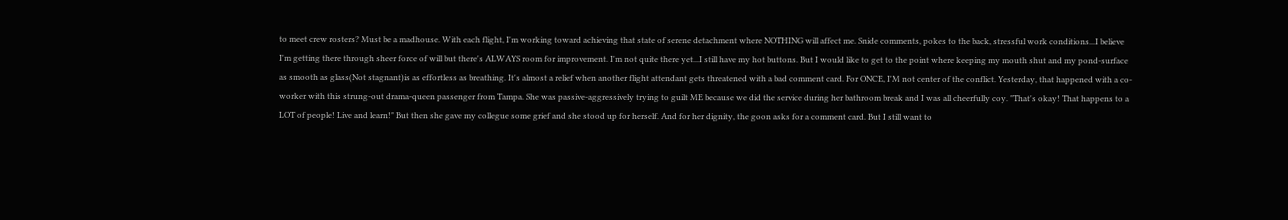to meet crew rosters? Must be a madhouse. With each flight, I'm working toward achieving that state of serene detachment where NOTHING will affect me. Snide comments, pokes to the back, stressful work conditions...I believe I'm getting there through sheer force of will but there's ALWAYS room for improvement. I'm not quite there yet...I still have my hot buttons. But I would like to get to the point where keeping my mouth shut and my pond-surface as smooth as glass(Not stagnant)is as effortless as breathing. It's almost a relief when another flight attendant gets threatened with a bad comment card. For ONCE, I'M not center of the conflict. Yesterday, that happened with a co-worker with this strung-out drama-queen passenger from Tampa. She was passive-aggressively trying to guilt ME because we did the service during her bathroom break and I was all cheerfully coy. "That's okay! That happens to a LOT of people! Live and learn!" But then she gave my collegue some grief and she stood up for herself. And for her dignity, the goon asks for a comment card. But I still want to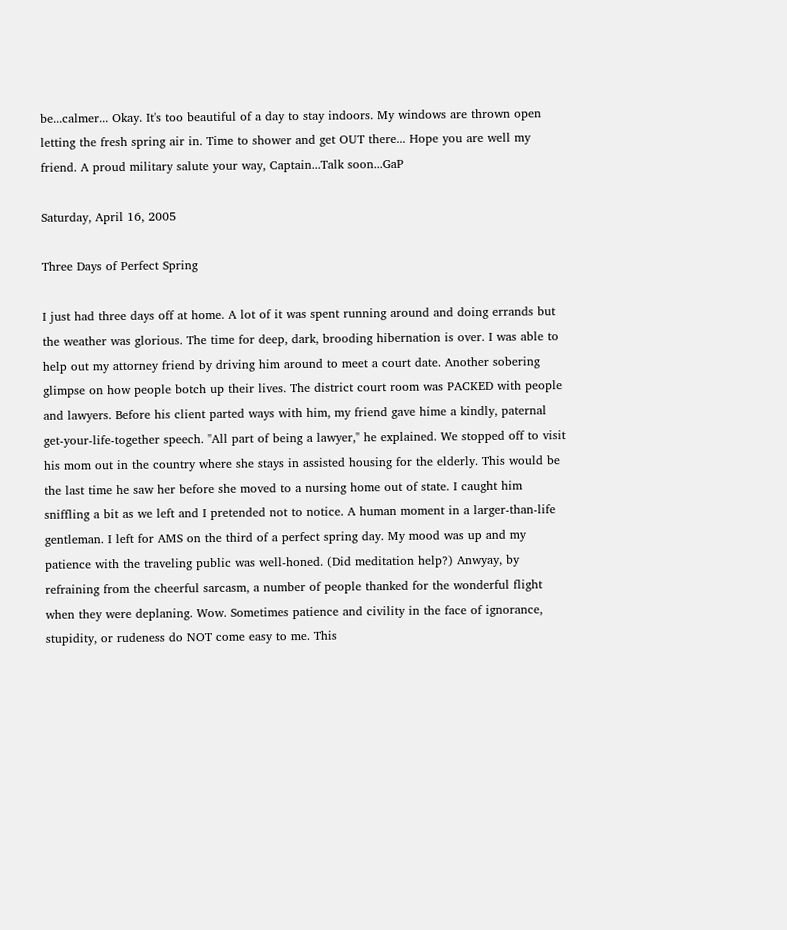be...calmer... Okay. It's too beautiful of a day to stay indoors. My windows are thrown open letting the fresh spring air in. Time to shower and get OUT there... Hope you are well my friend. A proud military salute your way, Captain...Talk soon...GaP

Saturday, April 16, 2005

Three Days of Perfect Spring

I just had three days off at home. A lot of it was spent running around and doing errands but the weather was glorious. The time for deep, dark, brooding hibernation is over. I was able to help out my attorney friend by driving him around to meet a court date. Another sobering glimpse on how people botch up their lives. The district court room was PACKED with people and lawyers. Before his client parted ways with him, my friend gave hime a kindly, paternal get-your-life-together speech. "All part of being a lawyer," he explained. We stopped off to visit his mom out in the country where she stays in assisted housing for the elderly. This would be the last time he saw her before she moved to a nursing home out of state. I caught him sniffling a bit as we left and I pretended not to notice. A human moment in a larger-than-life gentleman. I left for AMS on the third of a perfect spring day. My mood was up and my patience with the traveling public was well-honed. (Did meditation help?) Anwyay, by refraining from the cheerful sarcasm, a number of people thanked for the wonderful flight when they were deplaning. Wow. Sometimes patience and civility in the face of ignorance, stupidity, or rudeness do NOT come easy to me. This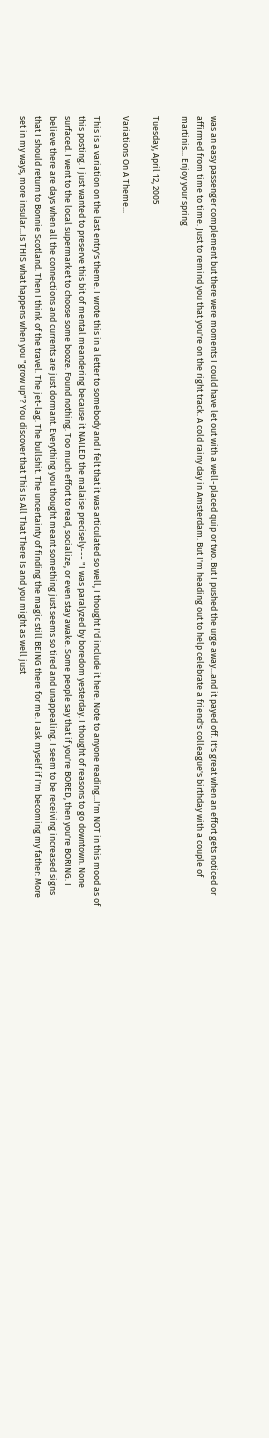was an easy passenger complement but there were moments I could have let out with a well-placed quip or two. But I pushed the urge away...and it payed off. It's great when an effort gets noticed or affirmed from time to time. Just to remind you that you're on the right track. A cold rainy day in Amsterdam. But I'm heading out to help celebrate a friend's colleague's birthday with a couple of martinis... Enjoy your spring

Tuesday, April 12, 2005

Variations On A Theme...

This is a variation on the last entry's theme. I wrote this in a letter to somebody and I felt that it was articulated so well, I thought I'd include it here. Note to anyone reading...I'm NOT in this mood as of this posting. I just wanted to preserve this bit of mental meandering because it NAILED the malaise precisely--- "I was paralyzed by boredom yesterday. I thought of reasons to go downtown. None surfaced. I went to the local supermarket to choose some booze. Found nothing. Too much effort to read, socialize, or even stay awake. Some people say that if you're BORED, then you're BORING. I believe there are days when all the connections and currents are just dormant. Everything you thought meant something just seems so tired and unappealing. I seem to be receiving increased signs that I should return to Bonnie Scotland. Then I think of the travel. The jet-lag. The bullshit. The uncertainty of finding the magic still BEING there for me. I ask myself if I'm becoming my father: More set in my ways, more insular...Is THIS what happens when you "grow up"? You discover that This Is All That There Is and you might as well just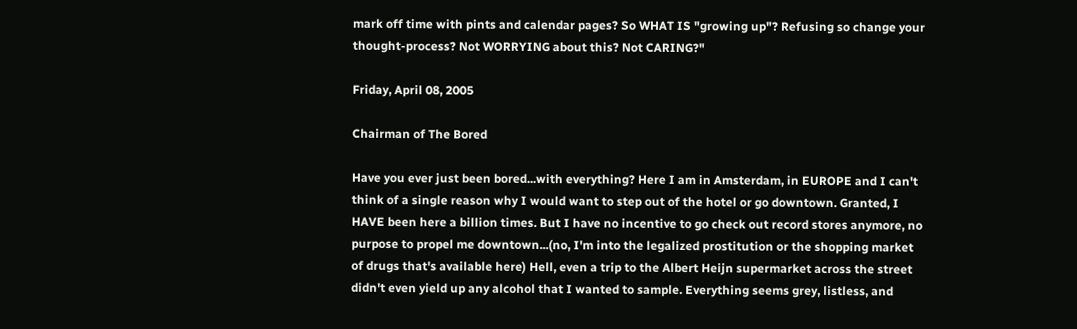mark off time with pints and calendar pages? So WHAT IS "growing up"? Refusing so change your thought-process? Not WORRYING about this? Not CARING?"

Friday, April 08, 2005

Chairman of The Bored

Have you ever just been bored...with everything? Here I am in Amsterdam, in EUROPE and I can't think of a single reason why I would want to step out of the hotel or go downtown. Granted, I HAVE been here a billion times. But I have no incentive to go check out record stores anymore, no purpose to propel me downtown...(no, I'm into the legalized prostitution or the shopping market of drugs that's available here) Hell, even a trip to the Albert Heijn supermarket across the street didn't even yield up any alcohol that I wanted to sample. Everything seems grey, listless, and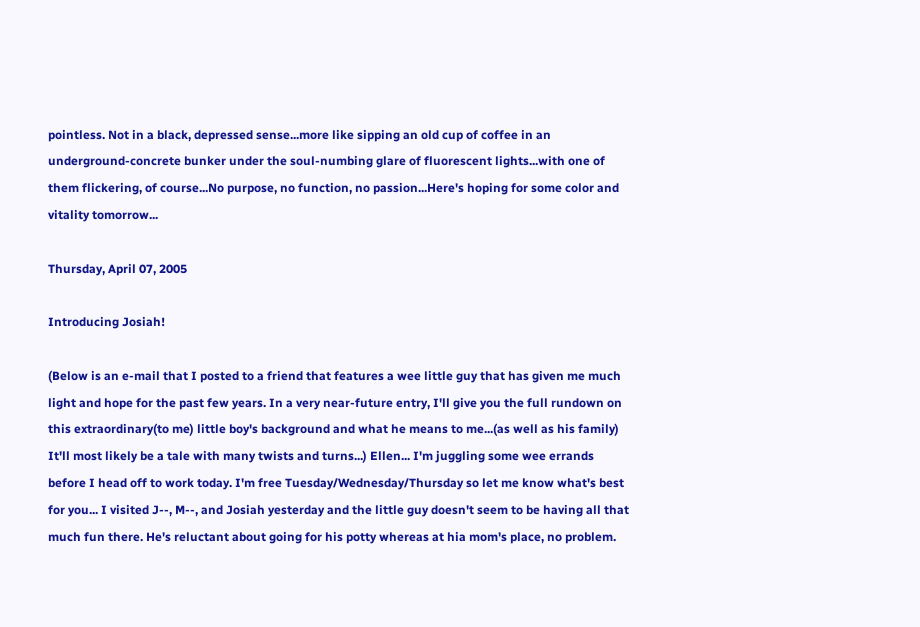pointless. Not in a black, depressed sense...more like sipping an old cup of coffee in an underground-concrete bunker under the soul-numbing glare of fluorescent lights...with one of them flickering, of course...No purpose, no function, no passion...Here's hoping for some color and vitality tomorrow...

Thursday, April 07, 2005

Introducing Josiah!

(Below is an e-mail that I posted to a friend that features a wee little guy that has given me much light and hope for the past few years. In a very near-future entry, I'll give you the full rundown on this extraordinary(to me) little boy's background and what he means to me...(as well as his family) It'll most likely be a tale with many twists and turns...) Ellen... I'm juggling some wee errands before I head off to work today. I'm free Tuesday/Wednesday/Thursday so let me know what's best for you... I visited J--, M--, and Josiah yesterday and the little guy doesn't seem to be having all that much fun there. He's reluctant about going for his potty whereas at hia mom's place, no problem.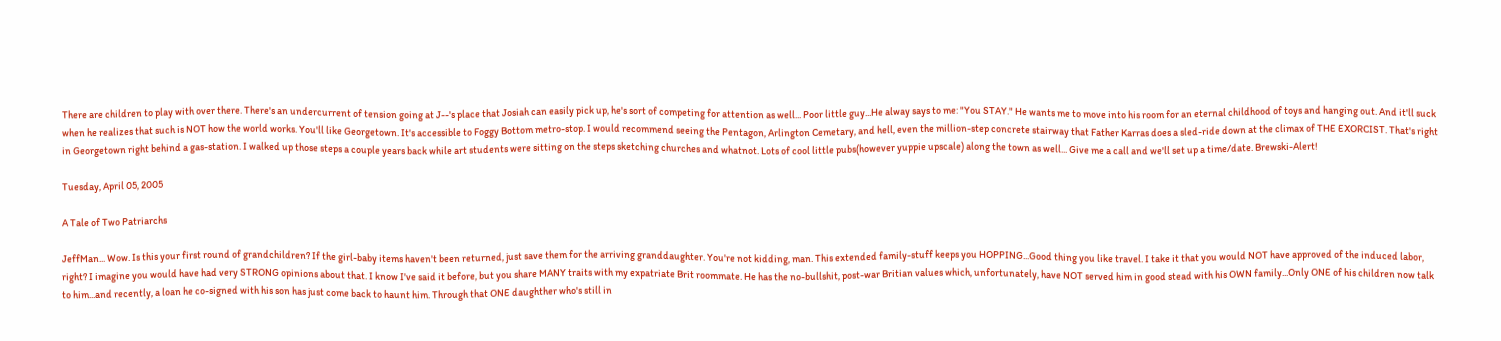There are children to play with over there. There's an undercurrent of tension going at J--'s place that Josiah can easily pick up, he's sort of competing for attention as well... Poor little guy...He alway says to me: "You STAY." He wants me to move into his room for an eternal childhood of toys and hanging out. And it'll suck when he realizes that such is NOT how the world works. You'll like Georgetown. It's accessible to Foggy Bottom metro-stop. I would recommend seeing the Pentagon, Arlington Cemetary, and hell, even the million-step concrete stairway that Father Karras does a sled-ride down at the climax of THE EXORCIST. That's right in Georgetown right behind a gas-station. I walked up those steps a couple years back while art students were sitting on the steps sketching churches and whatnot. Lots of cool little pubs(however yuppie upscale) along the town as well... Give me a call and we'll set up a time/date. Brewski-Alert!

Tuesday, April 05, 2005

A Tale of Two Patriarchs

JeffMan... Wow. Is this your first round of grandchildren? If the girl-baby items haven't been returned, just save them for the arriving granddaughter. You're not kidding, man. This extended family-stuff keeps you HOPPING...Good thing you like travel. I take it that you would NOT have approved of the induced labor, right? I imagine you would have had very STRONG opinions about that. I know I've said it before, but you share MANY traits with my expatriate Brit roommate. He has the no-bullshit, post-war Britian values which, unfortunately, have NOT served him in good stead with his OWN family...Only ONE of his children now talk to him...and recently, a loan he co-signed with his son has just come back to haunt him. Through that ONE daughther who's still in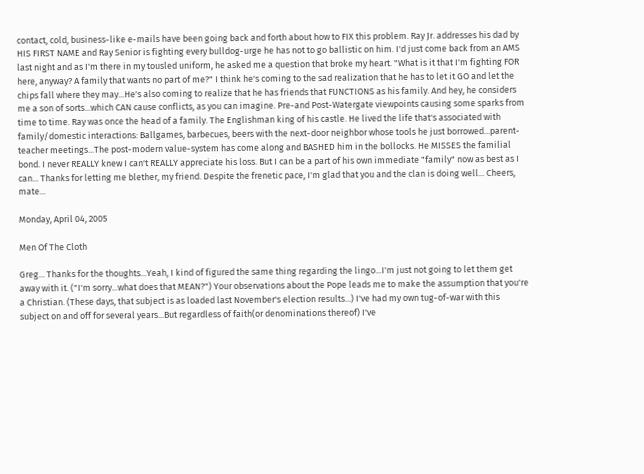contact, cold, business-like e-mails have been going back and forth about how to FIX this problem. Ray Jr. addresses his dad by HIS FIRST NAME and Ray Senior is fighting every bulldog-urge he has not to go ballistic on him. I'd just come back from an AMS last night and as I'm there in my tousled uniform, he asked me a question that broke my heart. "What is it that I'm fighting FOR here, anyway? A family that wants no part of me?" I think he's coming to the sad realization that he has to let it GO and let the chips fall where they may...He's also coming to realize that he has friends that FUNCTIONS as his family. And hey, he considers me a son of sorts...which CAN cause conflicts, as you can imagine. Pre-and Post-Watergate viewpoints causing some sparks from time to time. Ray was once the head of a family. The Englishman king of his castle. He lived the life that's associated with family/domestic interactions: Ballgames, barbecues, beers with the next-door neighbor whose tools he just borrowed...parent-teacher meetings...The post-modern value-system has come along and BASHED him in the bollocks. He MISSES the familial bond. I never REALLY knew I can't REALLY appreciate his loss. But I can be a part of his own immediate "family" now as best as I can... Thanks for letting me blether, my friend. Despite the frenetic pace, I'm glad that you and the clan is doing well... Cheers, mate...

Monday, April 04, 2005

Men Of The Cloth

Greg... Thanks for the thoughts...Yeah, I kind of figured the same thing regarding the lingo...I'm just not going to let them get away with it. ("I'm sorry...what does that MEAN?") Your observations about the Pope leads me to make the assumption that you're a Christian. (These days, that subject is as loaded last November's election results...) I've had my own tug-of-war with this subject on and off for several years...But regardless of faith(or denominations thereof) I've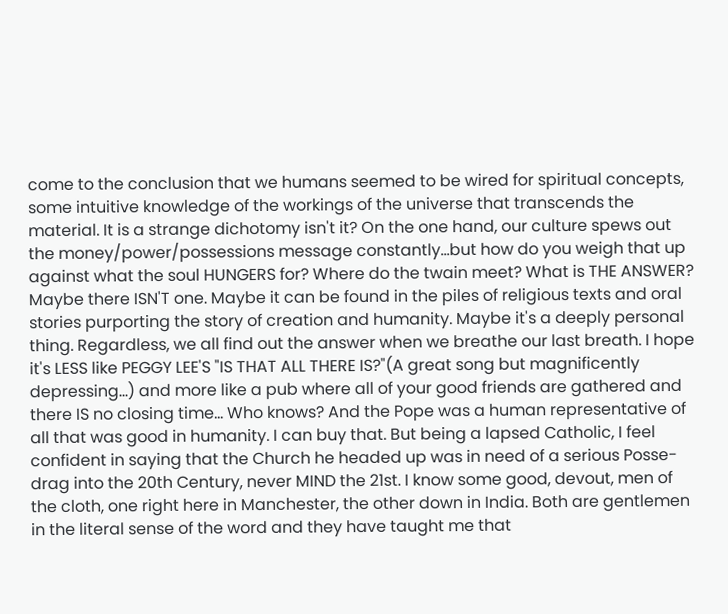come to the conclusion that we humans seemed to be wired for spiritual concepts, some intuitive knowledge of the workings of the universe that transcends the material. It is a strange dichotomy isn't it? On the one hand, our culture spews out the money/power/possessions message constantly...but how do you weigh that up against what the soul HUNGERS for? Where do the twain meet? What is THE ANSWER? Maybe there ISN'T one. Maybe it can be found in the piles of religious texts and oral stories purporting the story of creation and humanity. Maybe it's a deeply personal thing. Regardless, we all find out the answer when we breathe our last breath. I hope it's LESS like PEGGY LEE'S "IS THAT ALL THERE IS?"(A great song but magnificently depressing...) and more like a pub where all of your good friends are gathered and there IS no closing time... Who knows? And the Pope was a human representative of all that was good in humanity. I can buy that. But being a lapsed Catholic, I feel confident in saying that the Church he headed up was in need of a serious Posse-drag into the 20th Century, never MIND the 21st. I know some good, devout, men of the cloth, one right here in Manchester, the other down in India. Both are gentlemen in the literal sense of the word and they have taught me that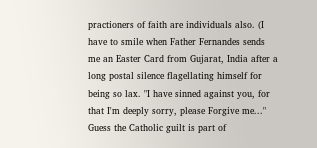practioners of faith are individuals also. (I have to smile when Father Fernandes sends me an Easter Card from Gujarat, India after a long postal silence flagellating himself for being so lax. "I have sinned against you, for that I'm deeply sorry, please Forgive me..." Guess the Catholic guilt is part of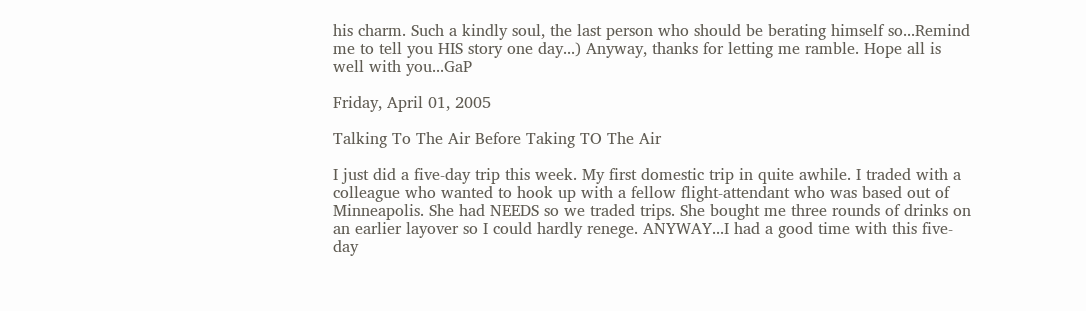his charm. Such a kindly soul, the last person who should be berating himself so...Remind me to tell you HIS story one day...) Anyway, thanks for letting me ramble. Hope all is well with you...GaP

Friday, April 01, 2005

Talking To The Air Before Taking TO The Air

I just did a five-day trip this week. My first domestic trip in quite awhile. I traded with a colleague who wanted to hook up with a fellow flight-attendant who was based out of Minneapolis. She had NEEDS so we traded trips. She bought me three rounds of drinks on an earlier layover so I could hardly renege. ANYWAY...I had a good time with this five-day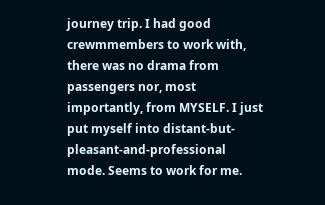journey trip. I had good crewmmembers to work with, there was no drama from passengers nor, most importantly, from MYSELF. I just put myself into distant-but-pleasant-and-professional mode. Seems to work for me.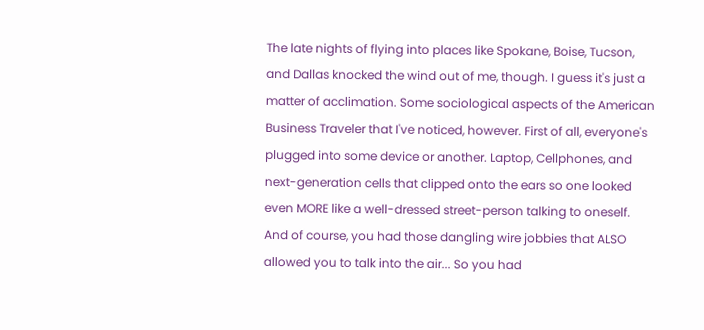The late nights of flying into places like Spokane, Boise, Tucson, and Dallas knocked the wind out of me, though. I guess it's just a matter of acclimation. Some sociological aspects of the American Business Traveler that I've noticed, however. First of all, everyone's plugged into some device or another. Laptop, Cellphones, and next-generation cells that clipped onto the ears so one looked even MORE like a well-dressed street-person talking to oneself. And of course, you had those dangling wire jobbies that ALSO allowed you to talk into the air... So you had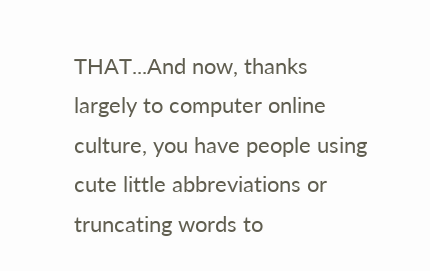THAT...And now, thanks largely to computer online culture, you have people using cute little abbreviations or truncating words to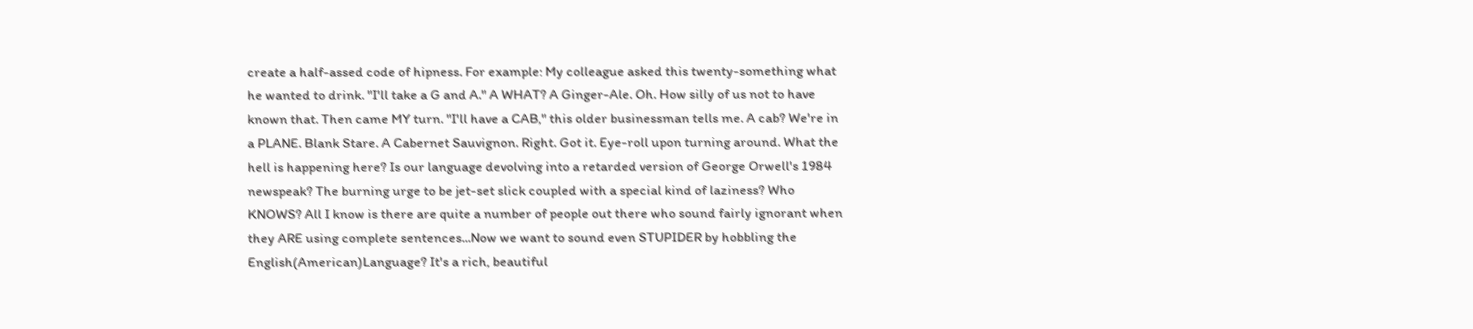create a half-assed code of hipness. For example: My colleague asked this twenty-something what he wanted to drink. "I'll take a G and A." A WHAT? A Ginger-Ale. Oh. How silly of us not to have known that. Then came MY turn. "I'll have a CAB," this older businessman tells me. A cab? We're in a PLANE. Blank Stare. A Cabernet Sauvignon. Right. Got it. Eye-roll upon turning around. What the hell is happening here? Is our language devolving into a retarded version of George Orwell's 1984 newspeak? The burning urge to be jet-set slick coupled with a special kind of laziness? Who KNOWS? All I know is there are quite a number of people out there who sound fairly ignorant when they ARE using complete sentences...Now we want to sound even STUPIDER by hobbling the English(American)Language? It's a rich, beautiful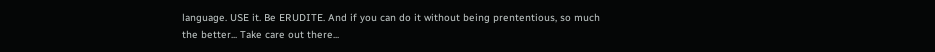language. USE it. Be ERUDITE. And if you can do it without being prententious, so much the better... Take care out there...